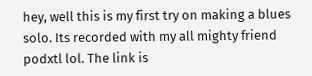hey, well this is my first try on making a blues solo. Its recorded with my all mighty friend podxtl lol. The link is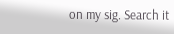on my sig. Search it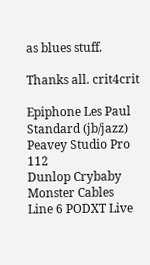as blues stuff.

Thanks all. crit4crit

Epiphone Les Paul Standard (jb/jazz)
Peavey Studio Pro 112
Dunlop Crybaby
Monster Cables
Line 6 PODXT Live